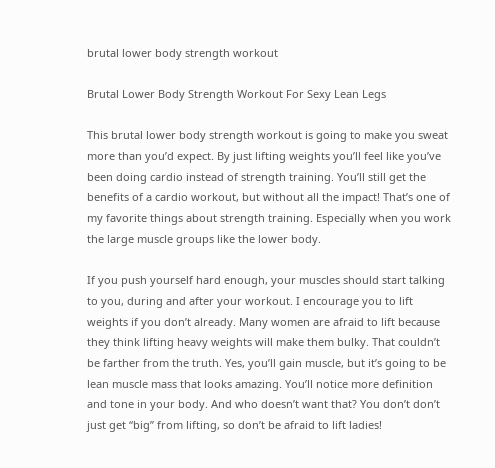brutal lower body strength workout

Brutal Lower Body Strength Workout For Sexy Lean Legs

This brutal lower body strength workout is going to make you sweat more than you’d expect. By just lifting weights you’ll feel like you’ve been doing cardio instead of strength training. You’ll still get the benefits of a cardio workout, but without all the impact! That’s one of my favorite things about strength training. Especially when you work the large muscle groups like the lower body.

If you push yourself hard enough, your muscles should start talking to you, during and after your workout. I encourage you to lift weights if you don’t already. Many women are afraid to lift because they think lifting heavy weights will make them bulky. That couldn’t be farther from the truth. Yes, you’ll gain muscle, but it’s going to be lean muscle mass that looks amazing. You’ll notice more definition and tone in your body. And who doesn’t want that? You don’t don’t just get “big” from lifting, so don’t be afraid to lift ladies!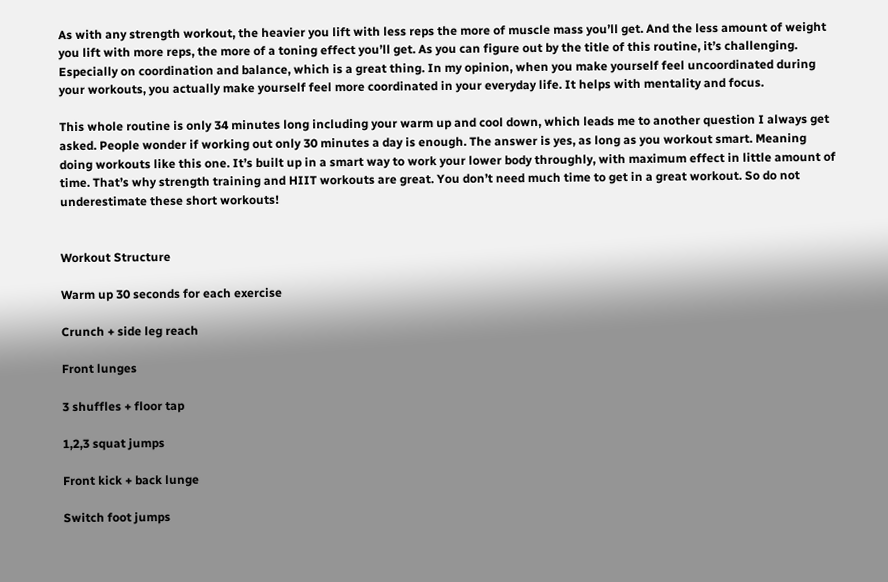As with any strength workout, the heavier you lift with less reps the more of muscle mass you’ll get. And the less amount of weight you lift with more reps, the more of a toning effect you’ll get. As you can figure out by the title of this routine, it’s challenging. Especially on coordination and balance, which is a great thing. In my opinion, when you make yourself feel uncoordinated during your workouts, you actually make yourself feel more coordinated in your everyday life. It helps with mentality and focus.

This whole routine is only 34 minutes long including your warm up and cool down, which leads me to another question I always get asked. People wonder if working out only 30 minutes a day is enough. The answer is yes, as long as you workout smart. Meaning doing workouts like this one. It’s built up in a smart way to work your lower body throughly, with maximum effect in little amount of time. That’s why strength training and HIIT workouts are great. You don’t need much time to get in a great workout. So do not underestimate these short workouts!


Workout Structure

Warm up 30 seconds for each exercise

Crunch + side leg reach

Front lunges

3 shuffles + floor tap

1,2,3 squat jumps

Front kick + back lunge

Switch foot jumps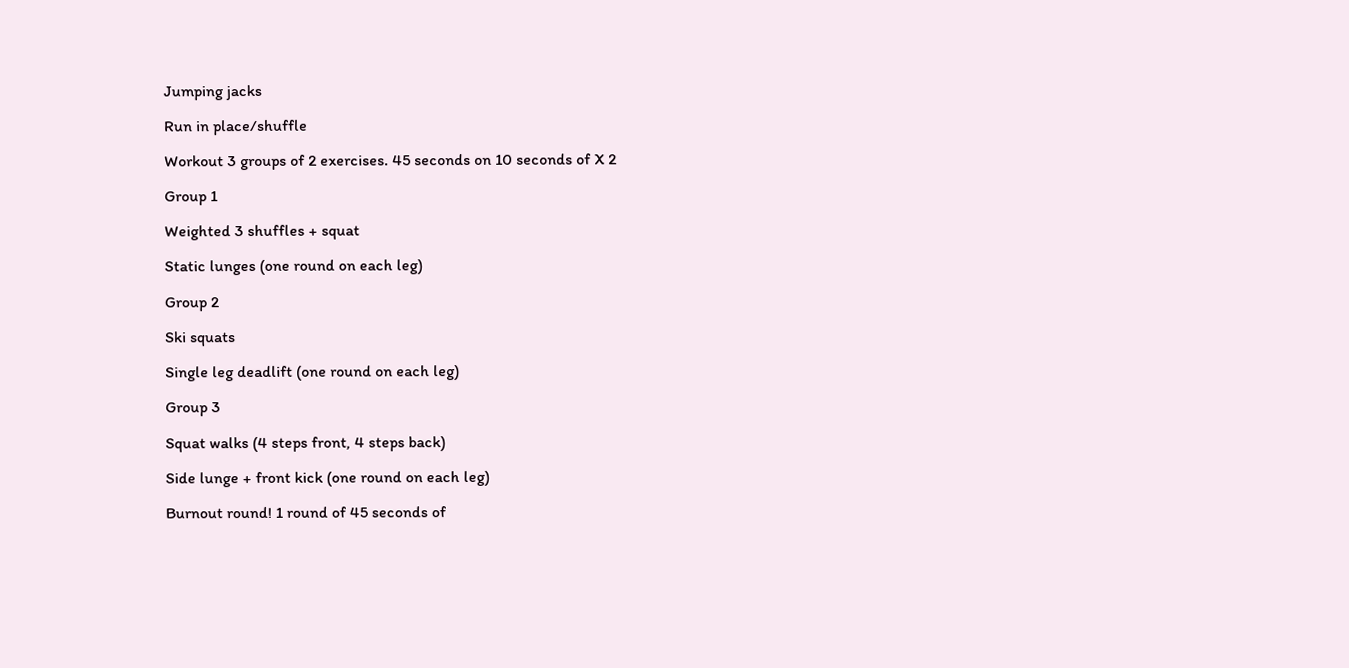Jumping jacks

Run in place/shuffle

Workout 3 groups of 2 exercises. 45 seconds on 10 seconds of X 2

Group 1

Weighted 3 shuffles + squat

Static lunges (one round on each leg)

Group 2

Ski squats

Single leg deadlift (one round on each leg)

Group 3

Squat walks (4 steps front, 4 steps back)

Side lunge + front kick (one round on each leg)

Burnout round! 1 round of 45 seconds of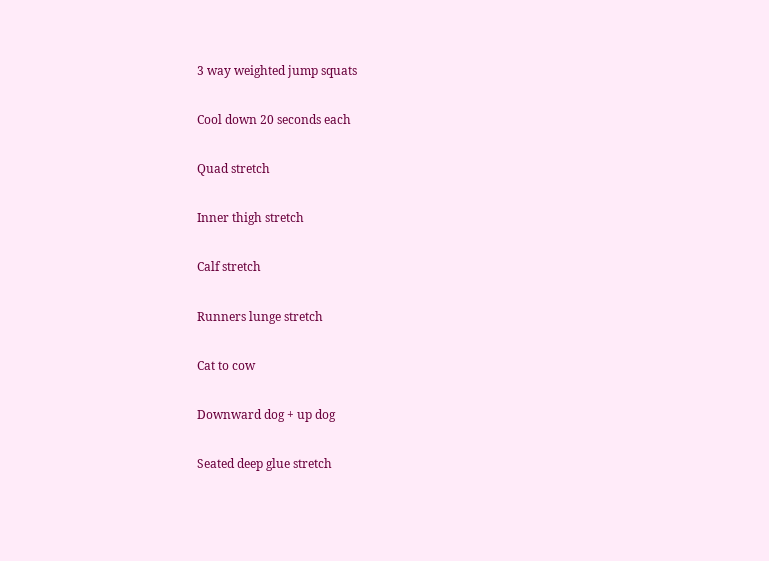3 way weighted jump squats

Cool down 20 seconds each

Quad stretch

Inner thigh stretch

Calf stretch

Runners lunge stretch

Cat to cow

Downward dog + up dog

Seated deep glue stretch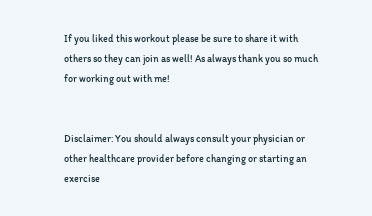If you liked this workout please be sure to share it with others so they can join as well! As always thank you so much for working out with me!


Disclaimer: You should always consult your physician or other healthcare provider before changing or starting an exercise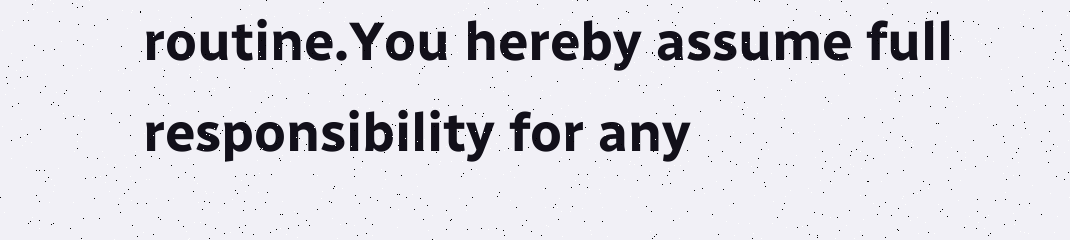routine.You hereby assume full responsibility for any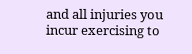and all injuries you incur exercising to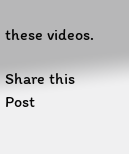these videos.

Share this Post